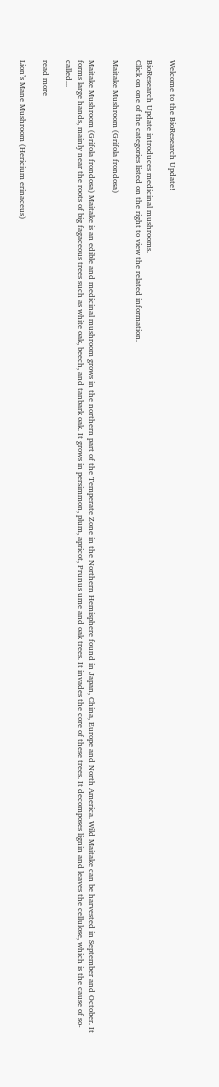Welcome to the BioResearch Update!

BioResearch Update introduces medicinal mushrooms.
Click on one of the categories listed on the right to view the related information.

Maitake Mushroom (Grifola frondosa)

Maitake Mushroom (Grifola frondosa) Maitake is an edible and medicinal mushroom grows in the northern part of the Temperate Zone in the Northern Hemisphere found in Japan, China, Europe and North America. Wild Maitake can be harvested in September and October. It forms large hands, mainly near the roots of big fagaceous trees such as white oak, beech, and tanbark oak. It grows in persimmon, plum, apricot, Prunus ume and oak trees. It invades the core of these trees. It decomposes lignin and leaves the cellulose, which is the cause of so-called...

read more

Lion’s Mane Mushroom (Hericium erinaceus)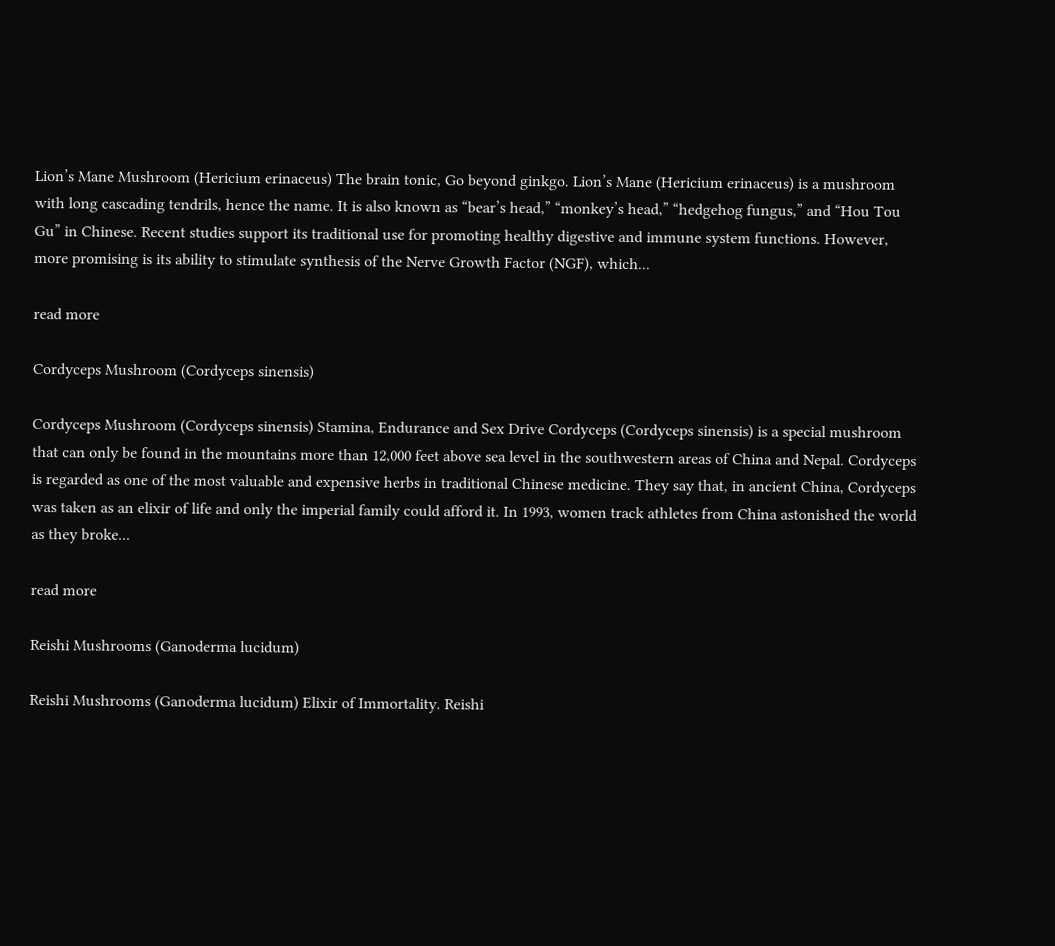Lion’s Mane Mushroom (Hericium erinaceus) The brain tonic, Go beyond ginkgo. Lion’s Mane (Hericium erinaceus) is a mushroom with long cascading tendrils, hence the name. It is also known as “bear’s head,” “monkey’s head,” “hedgehog fungus,” and “Hou Tou Gu” in Chinese. Recent studies support its traditional use for promoting healthy digestive and immune system functions. However, more promising is its ability to stimulate synthesis of the Nerve Growth Factor (NGF), which...

read more

Cordyceps Mushroom (Cordyceps sinensis)

Cordyceps Mushroom (Cordyceps sinensis) Stamina, Endurance and Sex Drive Cordyceps (Cordyceps sinensis) is a special mushroom that can only be found in the mountains more than 12,000 feet above sea level in the southwestern areas of China and Nepal. Cordyceps is regarded as one of the most valuable and expensive herbs in traditional Chinese medicine. They say that, in ancient China, Cordyceps was taken as an elixir of life and only the imperial family could afford it. In 1993, women track athletes from China astonished the world as they broke...

read more

Reishi Mushrooms (Ganoderma lucidum)

Reishi Mushrooms (Ganoderma lucidum) Elixir of Immortality. Reishi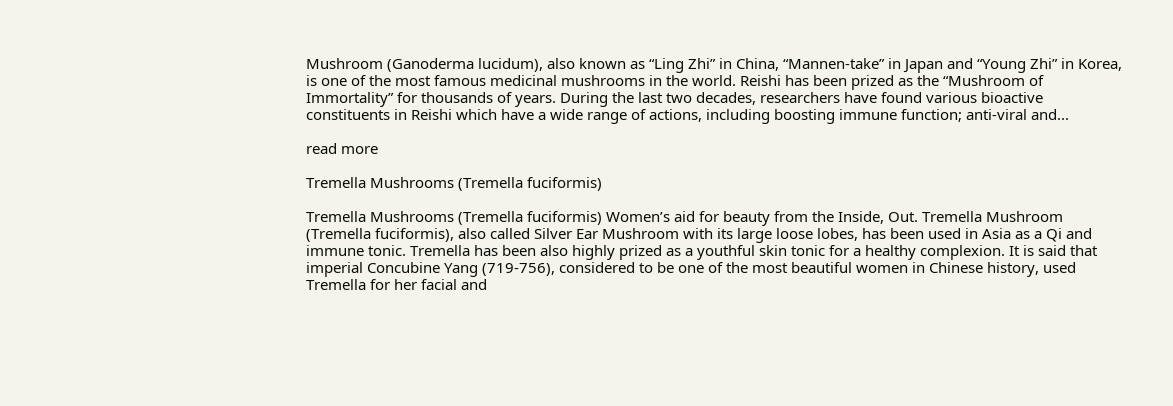Mushroom (Ganoderma lucidum), also known as “Ling Zhi” in China, “Mannen-take” in Japan and “Young Zhi” in Korea, is one of the most famous medicinal mushrooms in the world. Reishi has been prized as the “Mushroom of Immortality” for thousands of years. During the last two decades, researchers have found various bioactive constituents in Reishi which have a wide range of actions, including boosting immune function; anti-viral and...

read more

Tremella Mushrooms (Tremella fuciformis)

Tremella Mushrooms (Tremella fuciformis) Women’s aid for beauty from the Inside, Out. Tremella Mushroom (Tremella fuciformis), also called Silver Ear Mushroom with its large loose lobes, has been used in Asia as a Qi and immune tonic. Tremella has been also highly prized as a youthful skin tonic for a healthy complexion. It is said that imperial Concubine Yang (719-756), considered to be one of the most beautiful women in Chinese history, used Tremella for her facial and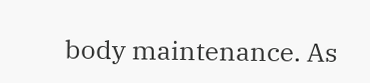body maintenance. As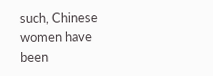such, Chinese women have been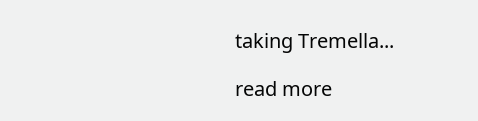taking Tremella...

read more